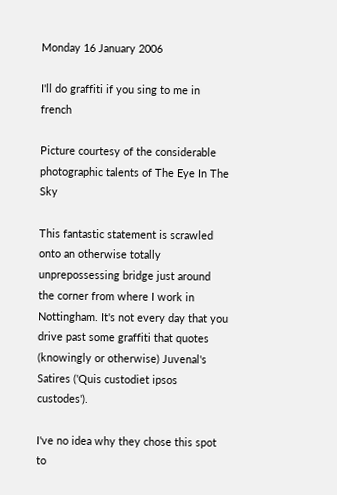Monday 16 January 2006

I'll do graffiti if you sing to me in french

Picture courtesy of the considerable photographic talents of The Eye In The Sky

This fantastic statement is scrawled onto an otherwise totally unprepossessing bridge just around the corner from where I work in Nottingham. It's not every day that you drive past some graffiti that quotes (knowingly or otherwise) Juvenal's Satires ('Quis custodiet ipsos custodes').

I've no idea why they chose this spot to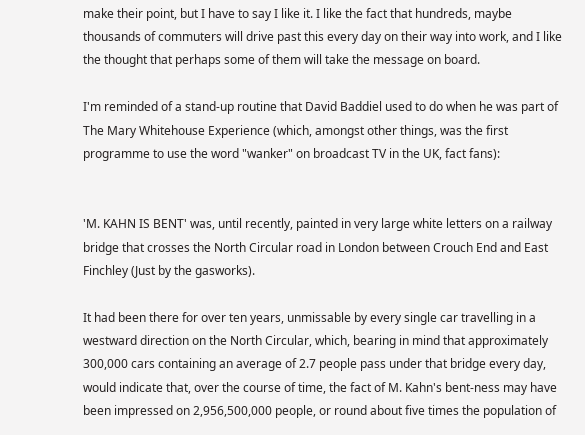make their point, but I have to say I like it. I like the fact that hundreds, maybe thousands of commuters will drive past this every day on their way into work, and I like the thought that perhaps some of them will take the message on board.

I'm reminded of a stand-up routine that David Baddiel used to do when he was part of The Mary Whitehouse Experience (which, amongst other things, was the first programme to use the word "wanker" on broadcast TV in the UK, fact fans):


'M. KAHN IS BENT' was, until recently, painted in very large white letters on a railway bridge that crosses the North Circular road in London between Crouch End and East Finchley (Just by the gasworks).

It had been there for over ten years, unmissable by every single car travelling in a westward direction on the North Circular, which, bearing in mind that approximately 300,000 cars containing an average of 2.7 people pass under that bridge every day, would indicate that, over the course of time, the fact of M. Kahn's bent-ness may have been impressed on 2,956,500,000 people, or round about five times the population of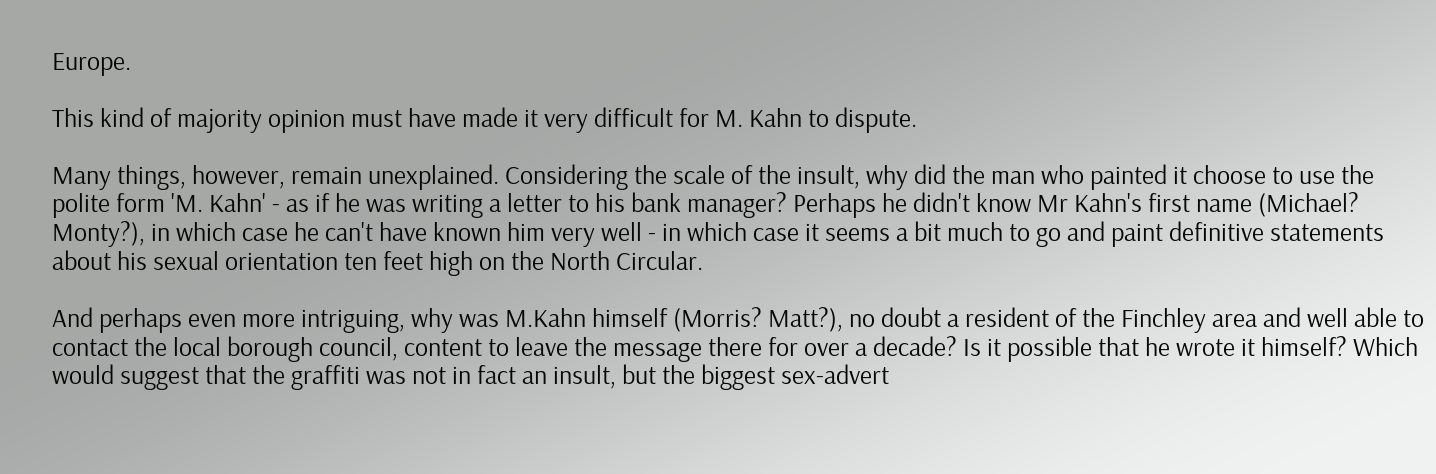Europe.

This kind of majority opinion must have made it very difficult for M. Kahn to dispute.

Many things, however, remain unexplained. Considering the scale of the insult, why did the man who painted it choose to use the polite form 'M. Kahn' - as if he was writing a letter to his bank manager? Perhaps he didn't know Mr Kahn's first name (Michael? Monty?), in which case he can't have known him very well - in which case it seems a bit much to go and paint definitive statements about his sexual orientation ten feet high on the North Circular.

And perhaps even more intriguing, why was M.Kahn himself (Morris? Matt?), no doubt a resident of the Finchley area and well able to contact the local borough council, content to leave the message there for over a decade? Is it possible that he wrote it himself? Which would suggest that the graffiti was not in fact an insult, but the biggest sex-advert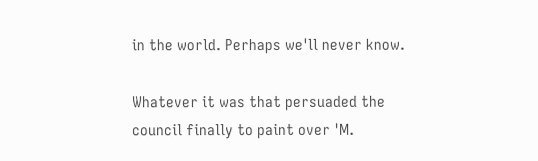in the world. Perhaps we'll never know.

Whatever it was that persuaded the council finally to paint over 'M.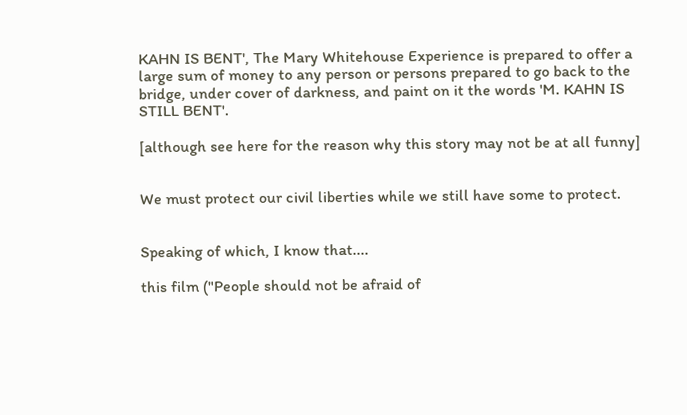KAHN IS BENT', The Mary Whitehouse Experience is prepared to offer a large sum of money to any person or persons prepared to go back to the bridge, under cover of darkness, and paint on it the words 'M. KAHN IS STILL BENT'.

[although see here for the reason why this story may not be at all funny]


We must protect our civil liberties while we still have some to protect.


Speaking of which, I know that....

this film ("People should not be afraid of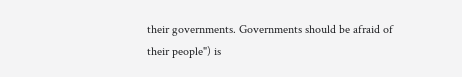their governments. Governments should be afraid of their people") is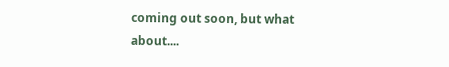coming out soon, but what about....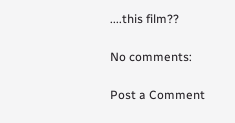....this film??

No comments:

Post a Comment